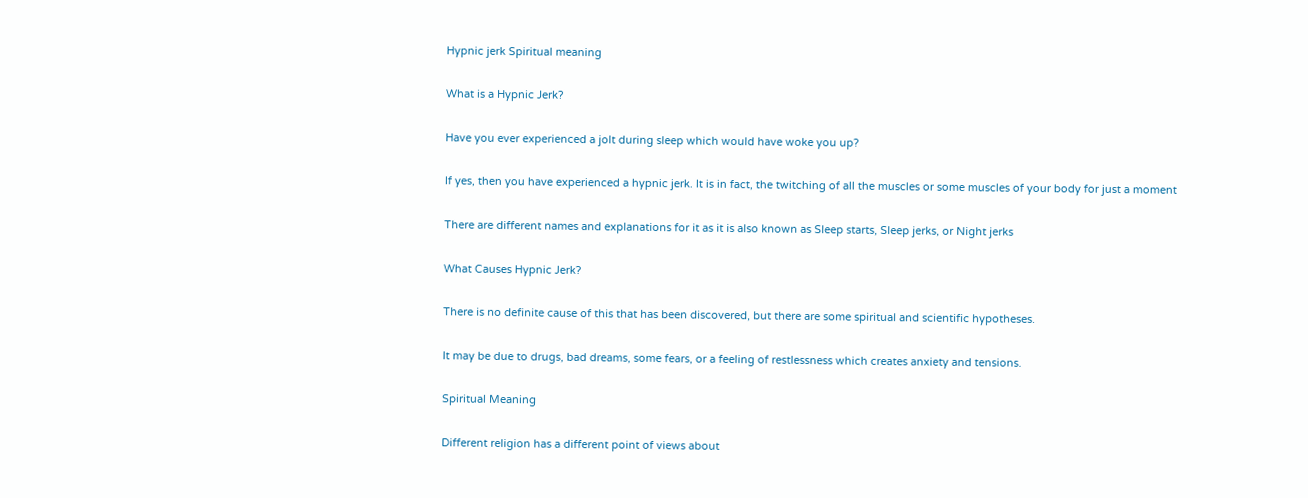Hypnic jerk Spiritual meaning

What is a Hypnic Jerk?

Have you ever experienced a jolt during sleep which would have woke you up?

If yes, then you have experienced a hypnic jerk. It is in fact, the twitching of all the muscles or some muscles of your body for just a moment

There are different names and explanations for it as it is also known as Sleep starts, Sleep jerks, or Night jerks

What Causes Hypnic Jerk?

There is no definite cause of this that has been discovered, but there are some spiritual and scientific hypotheses.

It may be due to drugs, bad dreams, some fears, or a feeling of restlessness which creates anxiety and tensions.

Spiritual Meaning

Different religion has a different point of views about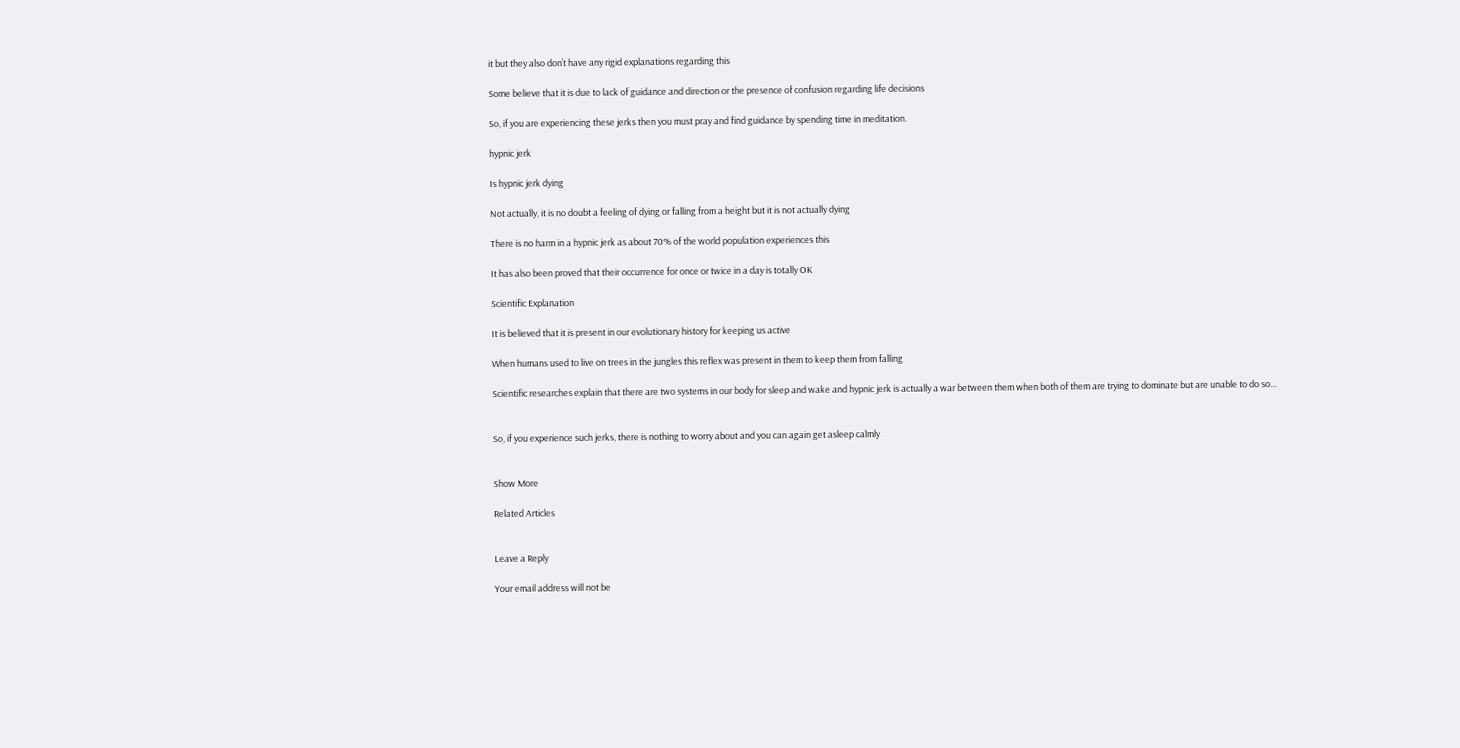it but they also don’t have any rigid explanations regarding this

Some believe that it is due to lack of guidance and direction or the presence of confusion regarding life decisions

So, if you are experiencing these jerks then you must pray and find guidance by spending time in meditation.

hypnic jerk

Is hypnic jerk dying

Not actually, it is no doubt a feeling of dying or falling from a height but it is not actually dying

There is no harm in a hypnic jerk as about 70% of the world population experiences this

It has also been proved that their occurrence for once or twice in a day is totally OK

Scientific Explanation

It is believed that it is present in our evolutionary history for keeping us active

When humans used to live on trees in the jungles this reflex was present in them to keep them from falling

Scientific researches explain that there are two systems in our body for sleep and wake and hypnic jerk is actually a war between them when both of them are trying to dominate but are unable to do so…


So, if you experience such jerks, there is nothing to worry about and you can again get asleep calmly


Show More

Related Articles


Leave a Reply

Your email address will not be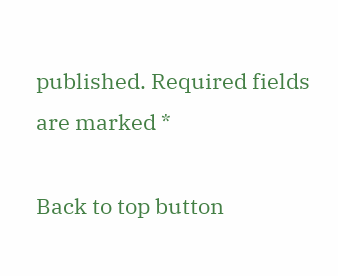published. Required fields are marked *

Back to top button